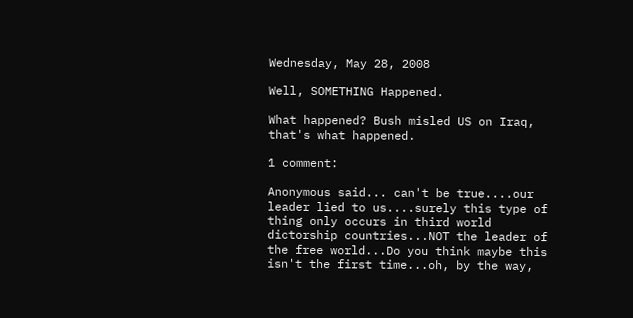Wednesday, May 28, 2008

Well, SOMETHING Happened.

What happened? Bush misled US on Iraq, that's what happened.

1 comment:

Anonymous said... can't be true....our leader lied to us....surely this type of thing only occurs in third world dictorship countries...NOT the leader of the free world...Do you think maybe this isn't the first time...oh, by the way,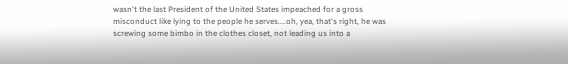wasn't the last President of the United States impeached for a gross misconduct like lying to the people he serves....oh, yea, that's right, he was screwing some bimbo in the clothes closet, not leading us into a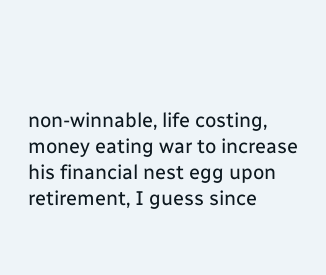non-winnable, life costing, money eating war to increase his financial nest egg upon retirement, I guess since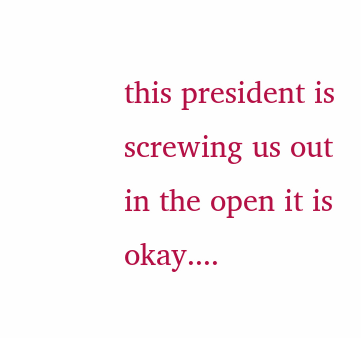this president is screwing us out in the open it is okay....